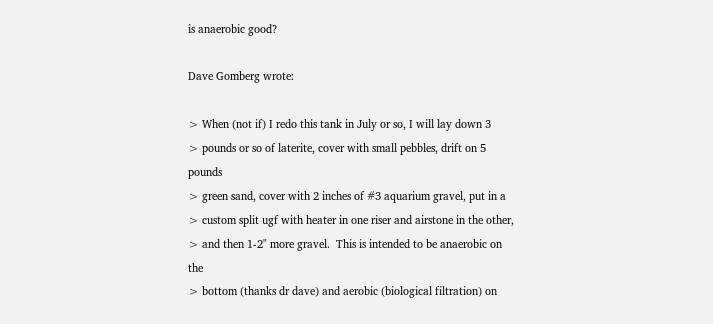is anaerobic good?

Dave Gomberg wrote:

> When (not if) I redo this tank in July or so, I will lay down 3
> pounds or so of laterite, cover with small pebbles, drift on 5 pounds
> green sand, cover with 2 inches of #3 aquarium gravel, put in a
> custom split ugf with heater in one riser and airstone in the other,
> and then 1-2" more gravel.  This is intended to be anaerobic on the
> bottom (thanks dr dave) and aerobic (biological filtration) on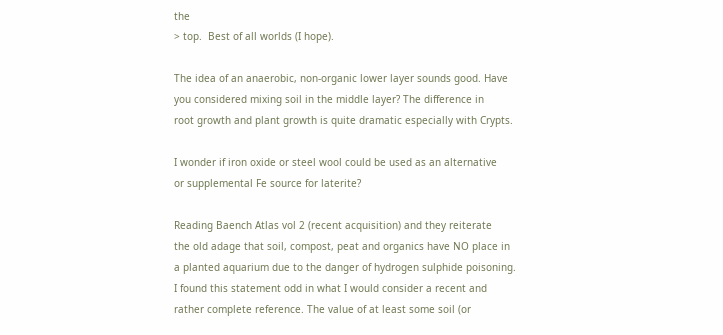the
> top.  Best of all worlds (I hope).

The idea of an anaerobic, non-organic lower layer sounds good. Have
you considered mixing soil in the middle layer? The difference in
root growth and plant growth is quite dramatic especially with Crypts.

I wonder if iron oxide or steel wool could be used as an alternative
or supplemental Fe source for laterite?

Reading Baench Atlas vol 2 (recent acquisition) and they reiterate
the old adage that soil, compost, peat and organics have NO place in
a planted aquarium due to the danger of hydrogen sulphide poisoning.
I found this statement odd in what I would consider a recent and
rather complete reference. The value of at least some soil (or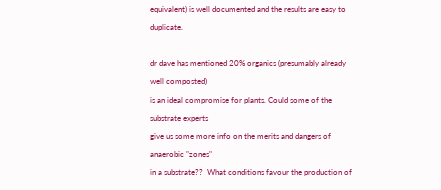equivalent) is well documented and the results are easy to duplicate.

dr dave has mentioned 20% organics (presumably already well composted)
is an ideal compromise for plants. Could some of the substrate experts
give us some more info on the merits and dangers of anaerobic "zones"
in a substrate??  What conditions favour the production of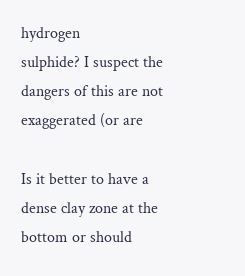hydrogen
sulphide? I suspect the dangers of this are not exaggerated (or are

Is it better to have a dense clay zone at the bottom or should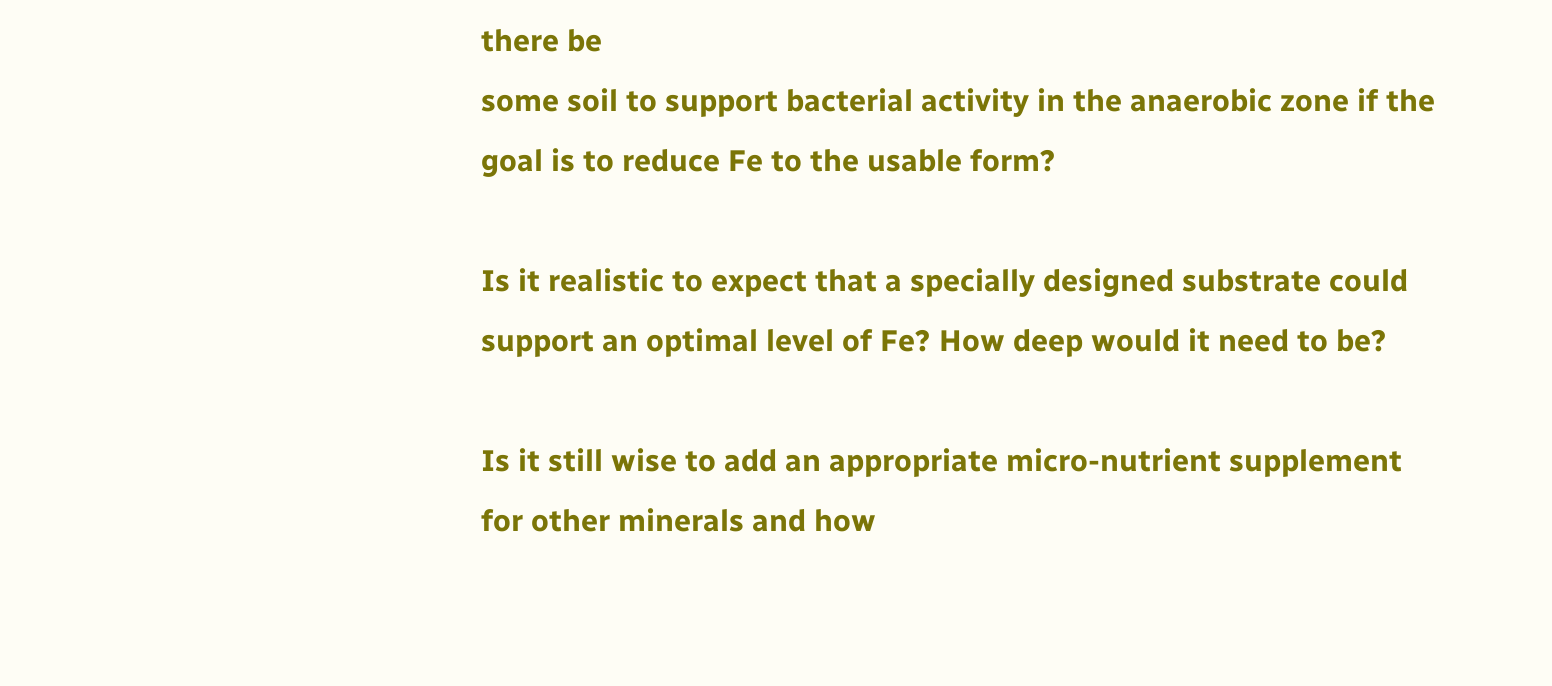there be
some soil to support bacterial activity in the anaerobic zone if the
goal is to reduce Fe to the usable form?

Is it realistic to expect that a specially designed substrate could
support an optimal level of Fe? How deep would it need to be?

Is it still wise to add an appropriate micro-nutrient supplement
for other minerals and how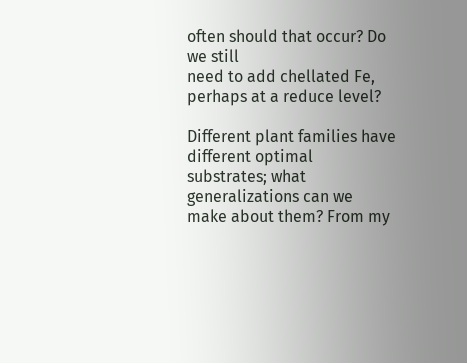often should that occur? Do we still
need to add chellated Fe, perhaps at a reduce level?

Different plant families have different optimal substrates; what
generalizations can we make about them? From my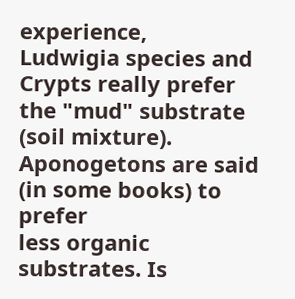experience,
Ludwigia species and Crypts really prefer the "mud" substrate
(soil mixture). Aponogetons are said (in some books) to prefer
less organic substrates. Is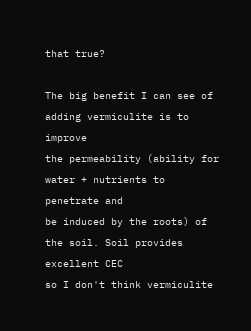that true?

The big benefit I can see of adding vermiculite is to improve
the permeability (ability for water + nutrients to penetrate and
be induced by the roots) of the soil. Soil provides excellent CEC
so I don't think vermiculite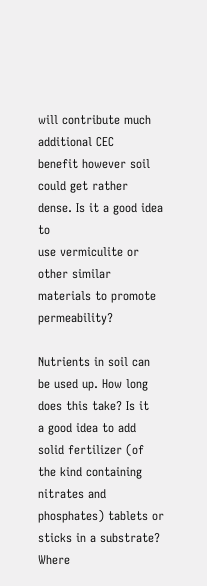will contribute much additional CEC
benefit however soil could get rather dense. Is it a good idea to
use vermiculite or other similar materials to promote permeability?

Nutrients in soil can be used up. How long does this take? Is it
a good idea to add solid fertilizer (of the kind containing
nitrates and phosphates) tablets or sticks in a substrate? Where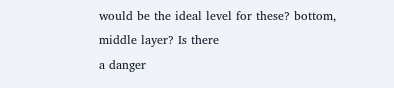would be the ideal level for these? bottom, middle layer? Is there
a danger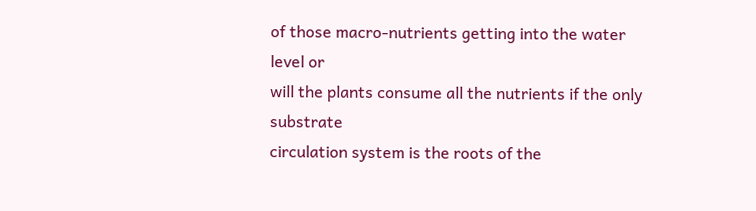of those macro-nutrients getting into the water level or
will the plants consume all the nutrients if the only substrate
circulation system is the roots of the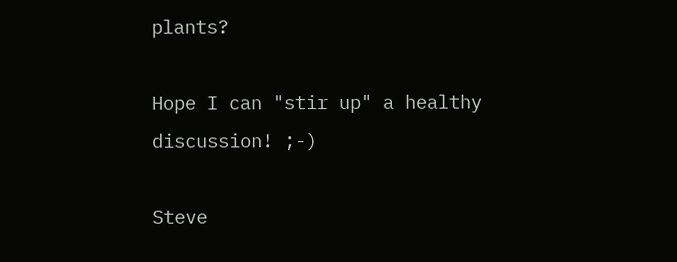plants?

Hope I can "stir up" a healthy discussion! ;-)

Steve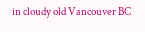in cloudy old Vancouver BC